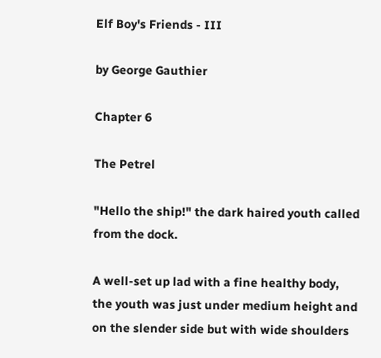Elf Boy's Friends - III

by George Gauthier

Chapter 6

The Petrel

"Hello the ship!" the dark haired youth called from the dock.

A well-set up lad with a fine healthy body, the youth was just under medium height and on the slender side but with wide shoulders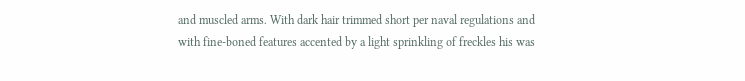and muscled arms. With dark hair trimmed short per naval regulations and with fine-boned features accented by a light sprinkling of freckles his was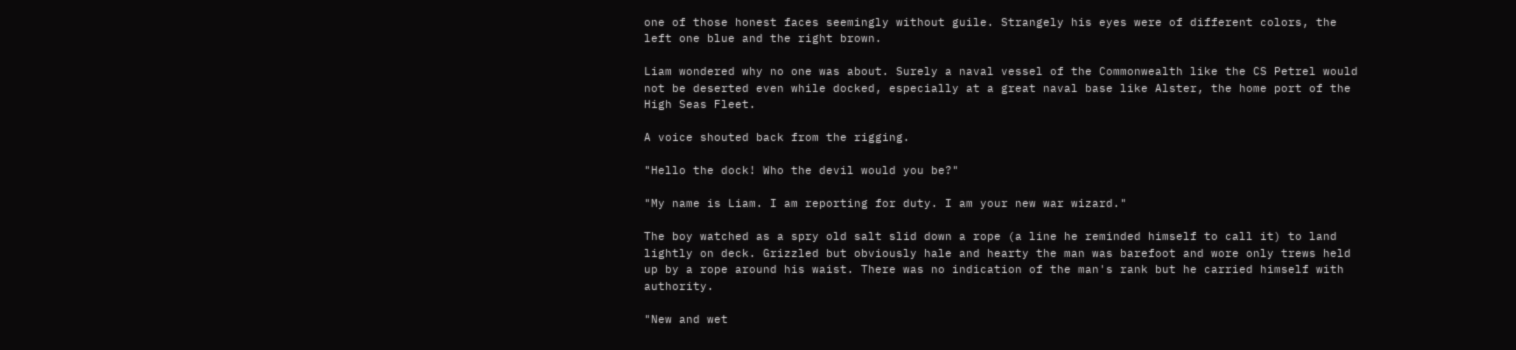one of those honest faces seemingly without guile. Strangely his eyes were of different colors, the left one blue and the right brown.

Liam wondered why no one was about. Surely a naval vessel of the Commonwealth like the CS Petrel would not be deserted even while docked, especially at a great naval base like Alster, the home port of the High Seas Fleet.

A voice shouted back from the rigging.

"Hello the dock! Who the devil would you be?"

"My name is Liam. I am reporting for duty. I am your new war wizard."

The boy watched as a spry old salt slid down a rope (a line he reminded himself to call it) to land lightly on deck. Grizzled but obviously hale and hearty the man was barefoot and wore only trews held up by a rope around his waist. There was no indication of the man's rank but he carried himself with authority.

"New and wet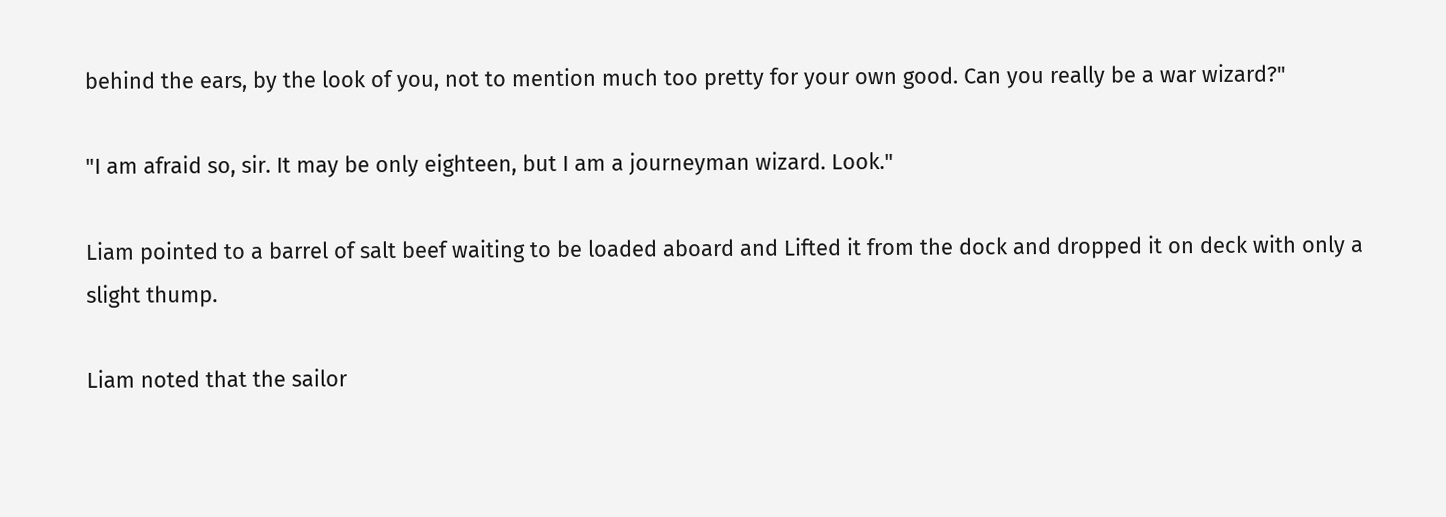behind the ears, by the look of you, not to mention much too pretty for your own good. Can you really be a war wizard?"

"I am afraid so, sir. It may be only eighteen, but I am a journeyman wizard. Look."

Liam pointed to a barrel of salt beef waiting to be loaded aboard and Lifted it from the dock and dropped it on deck with only a slight thump.

Liam noted that the sailor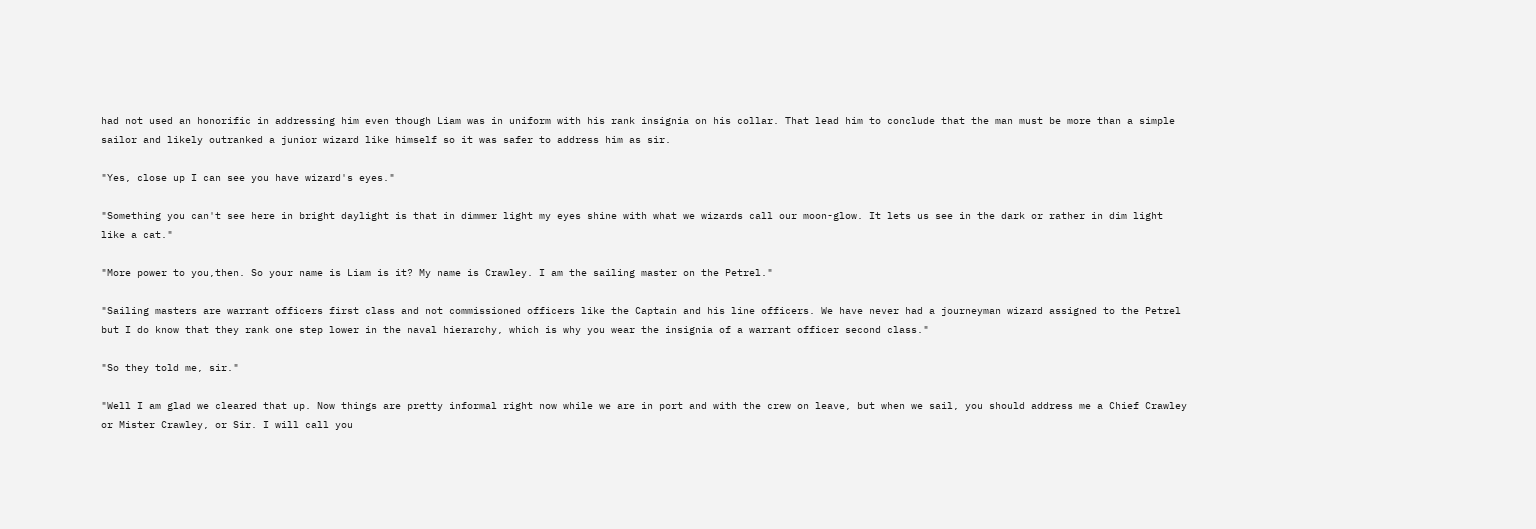had not used an honorific in addressing him even though Liam was in uniform with his rank insignia on his collar. That lead him to conclude that the man must be more than a simple sailor and likely outranked a junior wizard like himself so it was safer to address him as sir.

"Yes, close up I can see you have wizard's eyes."

"Something you can't see here in bright daylight is that in dimmer light my eyes shine with what we wizards call our moon-glow. It lets us see in the dark or rather in dim light like a cat."

"More power to you,then. So your name is Liam is it? My name is Crawley. I am the sailing master on the Petrel."

"Sailing masters are warrant officers first class and not commissioned officers like the Captain and his line officers. We have never had a journeyman wizard assigned to the Petrel but I do know that they rank one step lower in the naval hierarchy, which is why you wear the insignia of a warrant officer second class."

"So they told me, sir."

"Well I am glad we cleared that up. Now things are pretty informal right now while we are in port and with the crew on leave, but when we sail, you should address me a Chief Crawley or Mister Crawley, or Sir. I will call you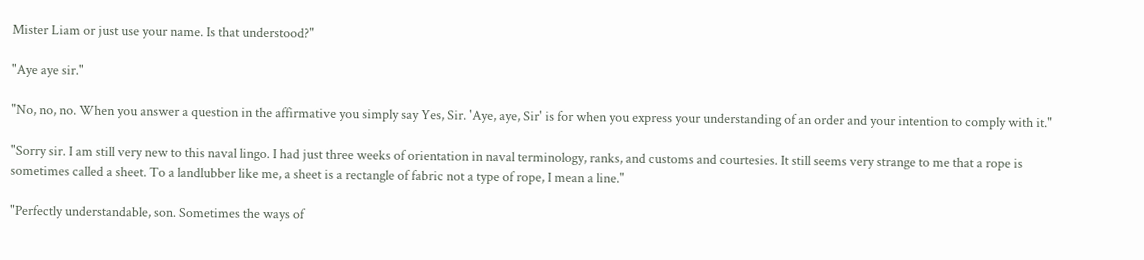Mister Liam or just use your name. Is that understood?"

"Aye aye sir."

"No, no, no. When you answer a question in the affirmative you simply say Yes, Sir. 'Aye, aye, Sir' is for when you express your understanding of an order and your intention to comply with it."

"Sorry sir. I am still very new to this naval lingo. I had just three weeks of orientation in naval terminology, ranks, and customs and courtesies. It still seems very strange to me that a rope is sometimes called a sheet. To a landlubber like me, a sheet is a rectangle of fabric not a type of rope, I mean a line."

"Perfectly understandable, son. Sometimes the ways of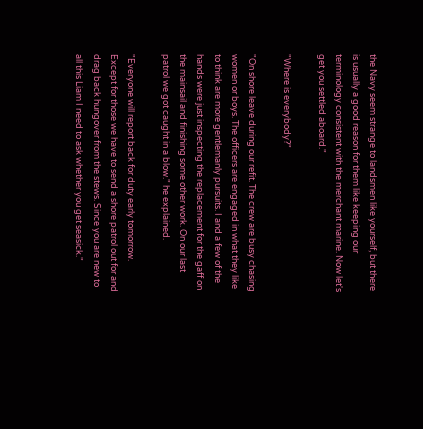the Navy seem strange to landsmen like yourself, but there is usually a good reason for them like keeping our terminology consistent with the merchant marine. Now let's get you settled aboard."

"Where is everybody?"

"On shore leave during our refit. The crew are busy chasing women or boys. The officers are engaged in what they like to think are more gentlemanly pursuits. I and a few of the hands were just inspecting the replacement for the gaff on the mainsail and finishing some other work. On our last patrol we got caught in a blow." he explained.

"Everyone will report back for duty early tomorrow. Except for those we have to send a shore patrol out for and drag back hungover from the stews. Since you are new to all this Liam I need to ask whether you get seasick."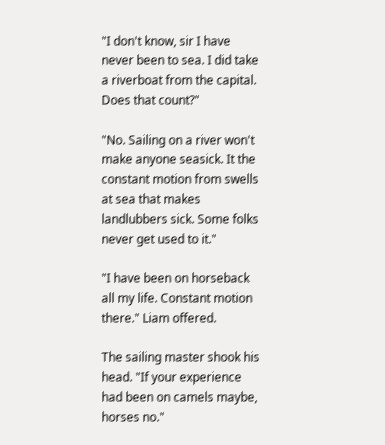"I don't know, sir I have never been to sea. I did take a riverboat from the capital. Does that count?"

"No. Sailing on a river won't make anyone seasick. It the constant motion from swells at sea that makes landlubbers sick. Some folks never get used to it."

"I have been on horseback all my life. Constant motion there." Liam offered.

The sailing master shook his head. "If your experience had been on camels maybe, horses no."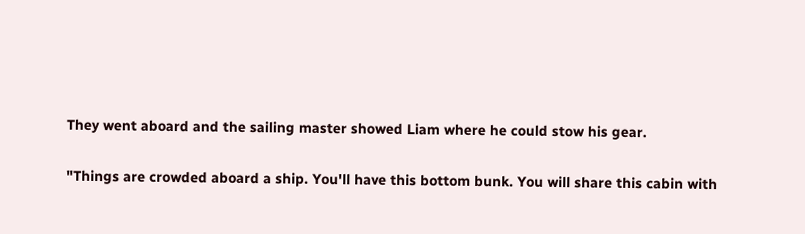They went aboard and the sailing master showed Liam where he could stow his gear.

"Things are crowded aboard a ship. You'll have this bottom bunk. You will share this cabin with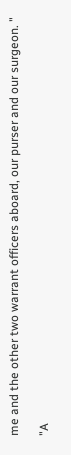me and the other two warrant officers aboard, our purser and our surgeon. "

"A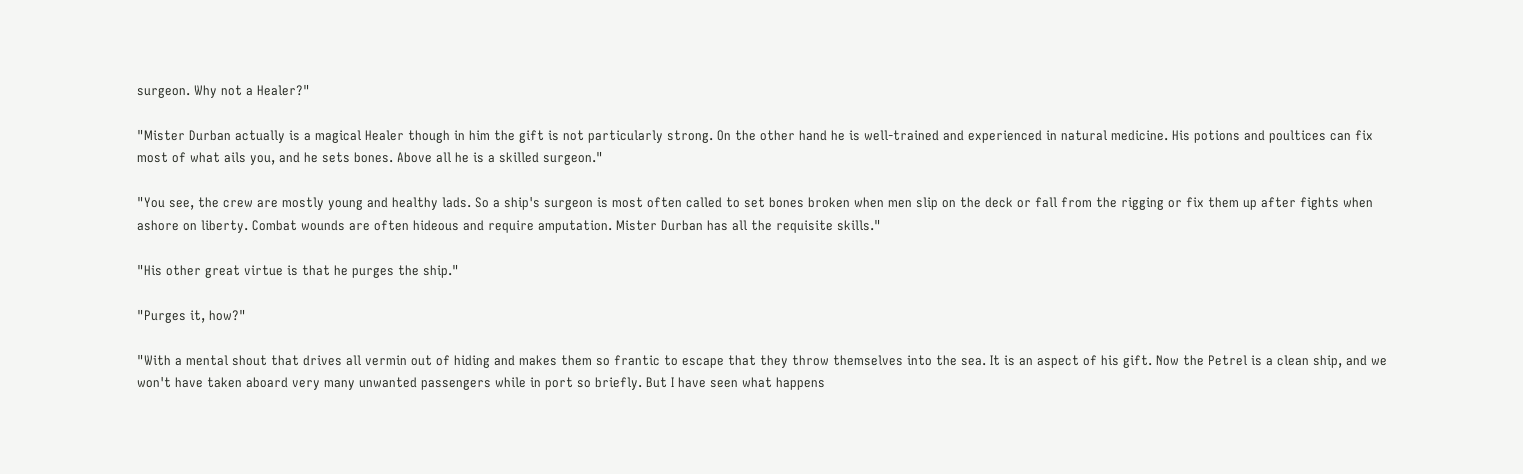surgeon. Why not a Healer?"

"Mister Durban actually is a magical Healer though in him the gift is not particularly strong. On the other hand he is well-trained and experienced in natural medicine. His potions and poultices can fix most of what ails you, and he sets bones. Above all he is a skilled surgeon."

"You see, the crew are mostly young and healthy lads. So a ship's surgeon is most often called to set bones broken when men slip on the deck or fall from the rigging or fix them up after fights when ashore on liberty. Combat wounds are often hideous and require amputation. Mister Durban has all the requisite skills."

"His other great virtue is that he purges the ship."

"Purges it, how?"

"With a mental shout that drives all vermin out of hiding and makes them so frantic to escape that they throw themselves into the sea. It is an aspect of his gift. Now the Petrel is a clean ship, and we won't have taken aboard very many unwanted passengers while in port so briefly. But I have seen what happens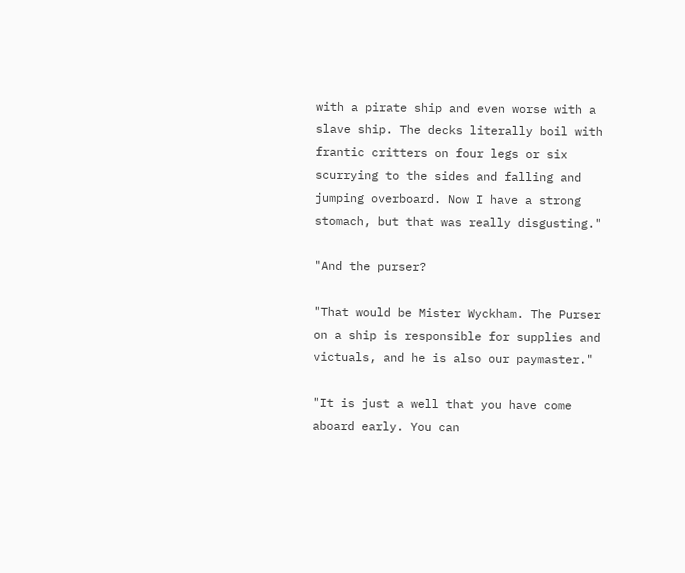with a pirate ship and even worse with a slave ship. The decks literally boil with frantic critters on four legs or six scurrying to the sides and falling and jumping overboard. Now I have a strong stomach, but that was really disgusting."

"And the purser?

"That would be Mister Wyckham. The Purser on a ship is responsible for supplies and victuals, and he is also our paymaster."

"It is just a well that you have come aboard early. You can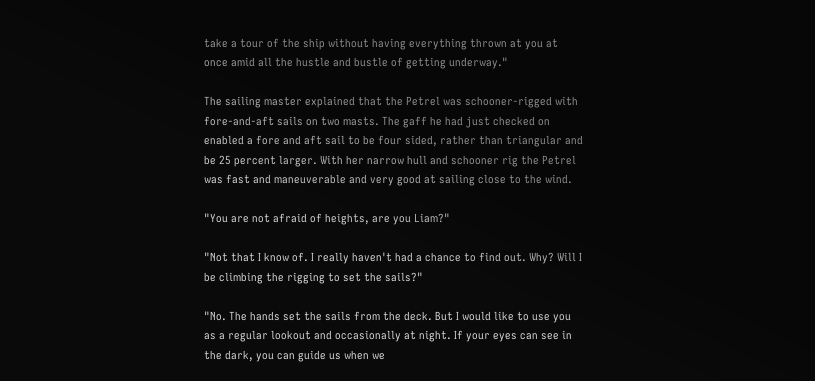take a tour of the ship without having everything thrown at you at once amid all the hustle and bustle of getting underway."

The sailing master explained that the Petrel was schooner-rigged with fore-and-aft sails on two masts. The gaff he had just checked on enabled a fore and aft sail to be four sided, rather than triangular and be 25 percent larger. With her narrow hull and schooner rig the Petrel was fast and maneuverable and very good at sailing close to the wind.

"You are not afraid of heights, are you Liam?"

"Not that I know of. I really haven't had a chance to find out. Why? Will I be climbing the rigging to set the sails?"

"No. The hands set the sails from the deck. But I would like to use you as a regular lookout and occasionally at night. If your eyes can see in the dark, you can guide us when we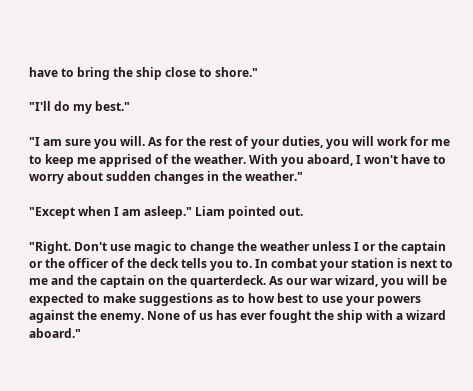have to bring the ship close to shore."

"I'll do my best."

"I am sure you will. As for the rest of your duties, you will work for me to keep me apprised of the weather. With you aboard, I won't have to worry about sudden changes in the weather."

"Except when I am asleep." Liam pointed out.

"Right. Don't use magic to change the weather unless I or the captain or the officer of the deck tells you to. In combat your station is next to me and the captain on the quarterdeck. As our war wizard, you will be expected to make suggestions as to how best to use your powers against the enemy. None of us has ever fought the ship with a wizard aboard."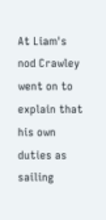At Liam's nod Crawley went on to explain that his own duties as sailing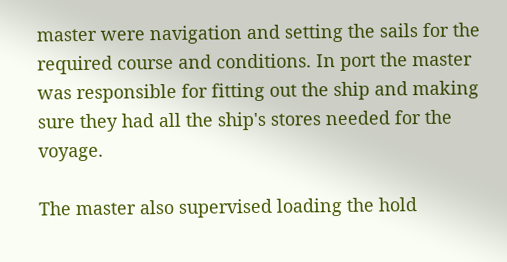master were navigation and setting the sails for the required course and conditions. In port the master was responsible for fitting out the ship and making sure they had all the ship's stores needed for the voyage.

The master also supervised loading the hold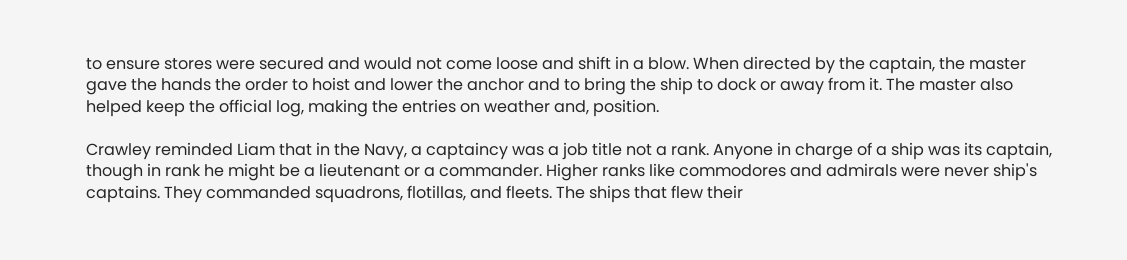to ensure stores were secured and would not come loose and shift in a blow. When directed by the captain, the master gave the hands the order to hoist and lower the anchor and to bring the ship to dock or away from it. The master also helped keep the official log, making the entries on weather and, position.

Crawley reminded Liam that in the Navy, a captaincy was a job title not a rank. Anyone in charge of a ship was its captain, though in rank he might be a lieutenant or a commander. Higher ranks like commodores and admirals were never ship's captains. They commanded squadrons, flotillas, and fleets. The ships that flew their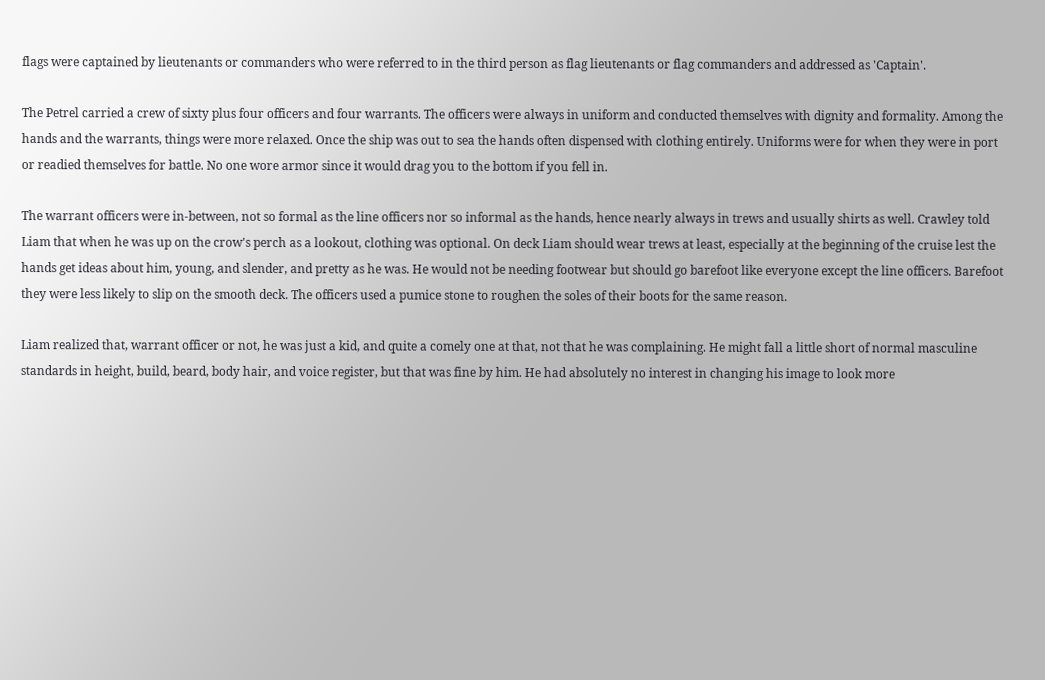flags were captained by lieutenants or commanders who were referred to in the third person as flag lieutenants or flag commanders and addressed as 'Captain'.

The Petrel carried a crew of sixty plus four officers and four warrants. The officers were always in uniform and conducted themselves with dignity and formality. Among the hands and the warrants, things were more relaxed. Once the ship was out to sea the hands often dispensed with clothing entirely. Uniforms were for when they were in port or readied themselves for battle. No one wore armor since it would drag you to the bottom if you fell in.

The warrant officers were in-between, not so formal as the line officers nor so informal as the hands, hence nearly always in trews and usually shirts as well. Crawley told Liam that when he was up on the crow's perch as a lookout, clothing was optional. On deck Liam should wear trews at least, especially at the beginning of the cruise lest the hands get ideas about him, young, and slender, and pretty as he was. He would not be needing footwear but should go barefoot like everyone except the line officers. Barefoot they were less likely to slip on the smooth deck. The officers used a pumice stone to roughen the soles of their boots for the same reason.

Liam realized that, warrant officer or not, he was just a kid, and quite a comely one at that, not that he was complaining. He might fall a little short of normal masculine standards in height, build, beard, body hair, and voice register, but that was fine by him. He had absolutely no interest in changing his image to look more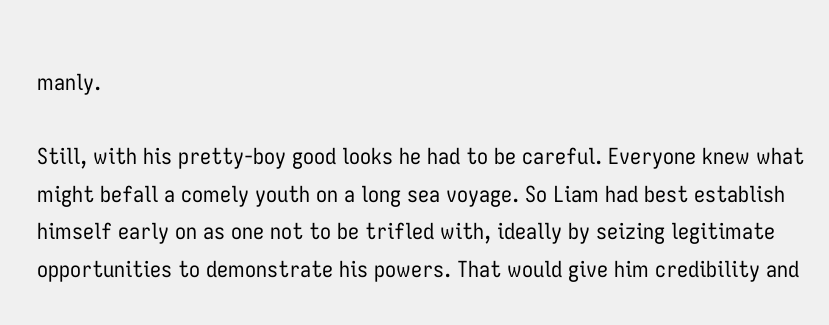manly.

Still, with his pretty-boy good looks he had to be careful. Everyone knew what might befall a comely youth on a long sea voyage. So Liam had best establish himself early on as one not to be trifled with, ideally by seizing legitimate opportunities to demonstrate his powers. That would give him credibility and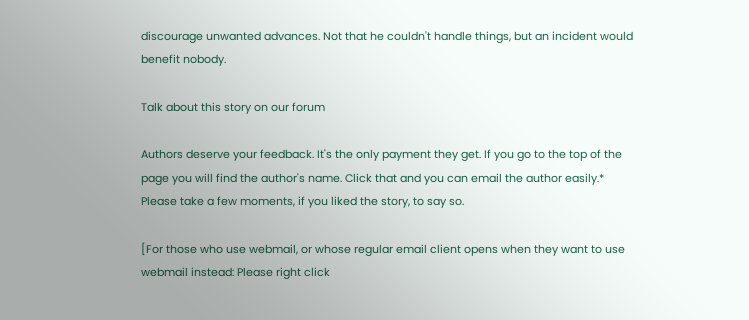discourage unwanted advances. Not that he couldn't handle things, but an incident would benefit nobody.

Talk about this story on our forum

Authors deserve your feedback. It's the only payment they get. If you go to the top of the page you will find the author's name. Click that and you can email the author easily.* Please take a few moments, if you liked the story, to say so.

[For those who use webmail, or whose regular email client opens when they want to use webmail instead: Please right click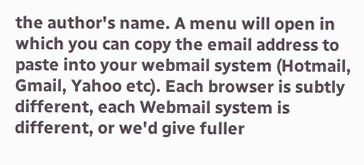the author's name. A menu will open in which you can copy the email address to paste into your webmail system (Hotmail, Gmail, Yahoo etc). Each browser is subtly different, each Webmail system is different, or we'd give fuller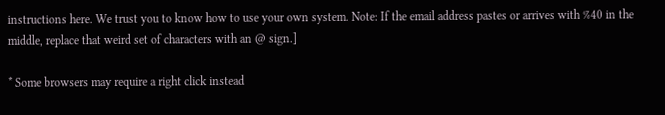instructions here. We trust you to know how to use your own system. Note: If the email address pastes or arrives with %40 in the middle, replace that weird set of characters with an @ sign.]

* Some browsers may require a right click instead